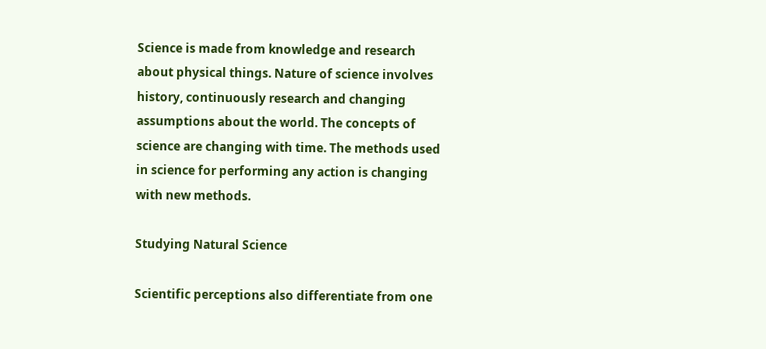Science is made from knowledge and research about physical things. Nature of science involves history, continuously research and changing assumptions about the world. The concepts of science are changing with time. The methods used in science for performing any action is changing with new methods.

Studying Natural Science

Scientific perceptions also differentiate from one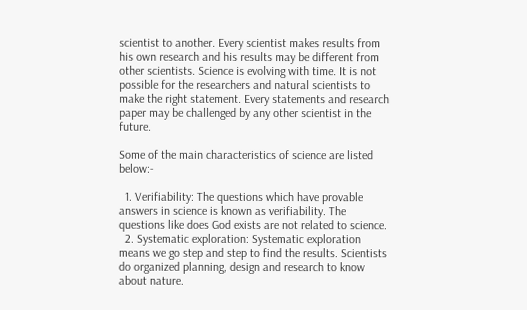scientist to another. Every scientist makes results from his own research and his results may be different from other scientists. Science is evolving with time. It is not possible for the researchers and natural scientists to make the right statement. Every statements and research paper may be challenged by any other scientist in the future.

Some of the main characteristics of science are listed below:-

  1. Verifiability: The questions which have provable answers in science is known as verifiability. The questions like does God exists are not related to science.
  2. Systematic exploration: Systematic exploration means we go step and step to find the results. Scientists do organized planning, design and research to know about nature.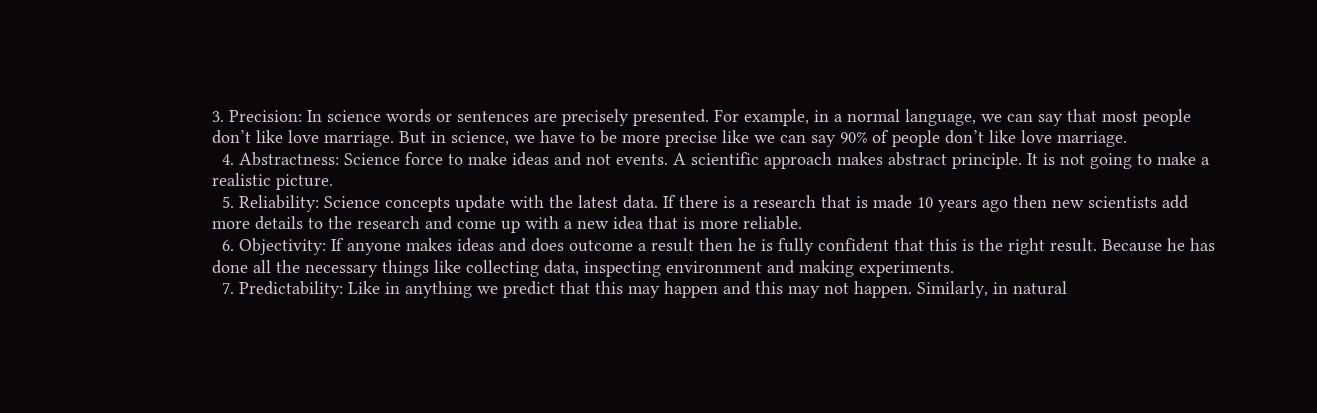3. Precision: In science words or sentences are precisely presented. For example, in a normal language, we can say that most people don’t like love marriage. But in science, we have to be more precise like we can say 90% of people don’t like love marriage.
  4. Abstractness: Science force to make ideas and not events. A scientific approach makes abstract principle. It is not going to make a realistic picture.
  5. Reliability: Science concepts update with the latest data. If there is a research that is made 10 years ago then new scientists add more details to the research and come up with a new idea that is more reliable.
  6. Objectivity: If anyone makes ideas and does outcome a result then he is fully confident that this is the right result. Because he has done all the necessary things like collecting data, inspecting environment and making experiments.
  7. Predictability: Like in anything we predict that this may happen and this may not happen. Similarly, in natural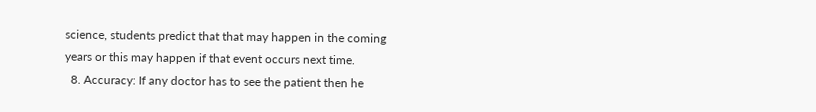science, students predict that that may happen in the coming years or this may happen if that event occurs next time.
  8. Accuracy: If any doctor has to see the patient then he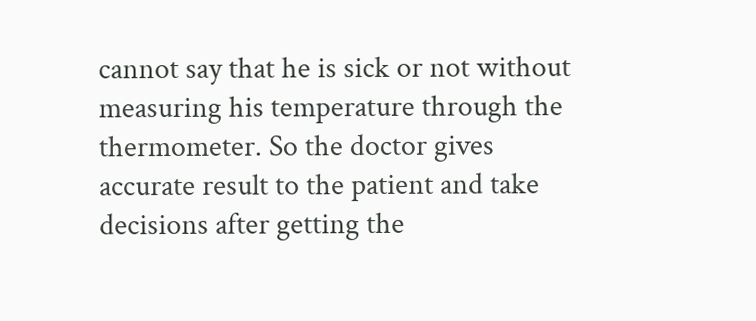cannot say that he is sick or not without measuring his temperature through the thermometer. So the doctor gives accurate result to the patient and take decisions after getting the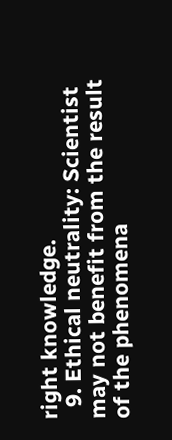right knowledge.
  9. Ethical neutrality: Scientist may not benefit from the result of the phenomena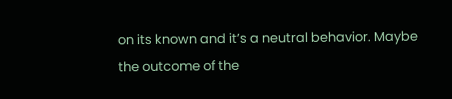on its known and it’s a neutral behavior. Maybe the outcome of the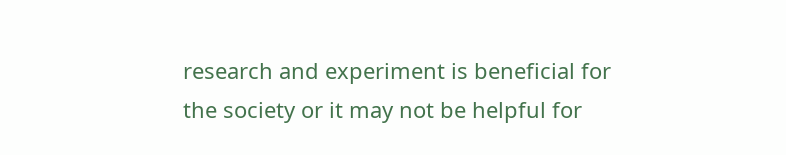research and experiment is beneficial for the society or it may not be helpful for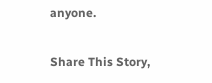anyone.

Share This Story,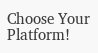Choose Your Platform!